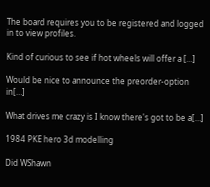The board requires you to be registered and logged in to view profiles.

Kind of curious to see if hot wheels will offer a […]

Would be nice to announce the preorder-option in[…]

What drives me crazy is I know there's got to be a[…]

1984 PKE hero 3d modelling

Did WShawn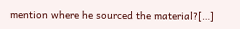mention where he sourced the material?[…]